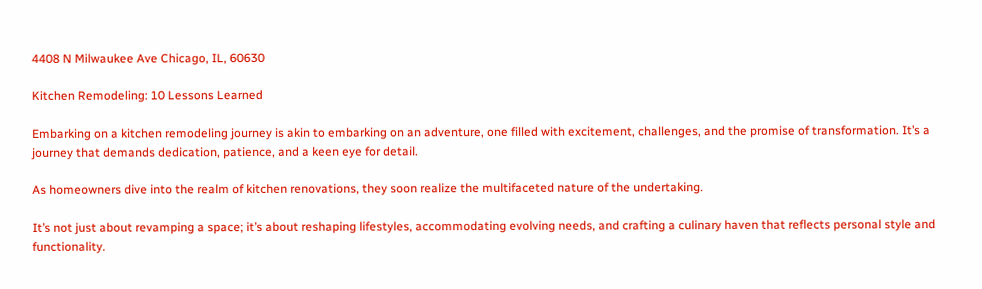4408 N Milwaukee Ave Chicago, IL, 60630

Kitchen Remodeling: 10 Lessons Learned

Embarking on a kitchen remodeling journey is akin to embarking on an adventure, one filled with excitement, challenges, and the promise of transformation. It’s a journey that demands dedication, patience, and a keen eye for detail.

As homeowners dive into the realm of kitchen renovations, they soon realize the multifaceted nature of the undertaking.

It’s not just about revamping a space; it’s about reshaping lifestyles, accommodating evolving needs, and crafting a culinary haven that reflects personal style and functionality.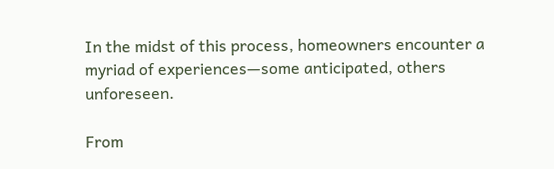In the midst of this process, homeowners encounter a myriad of experiences—some anticipated, others unforeseen.

From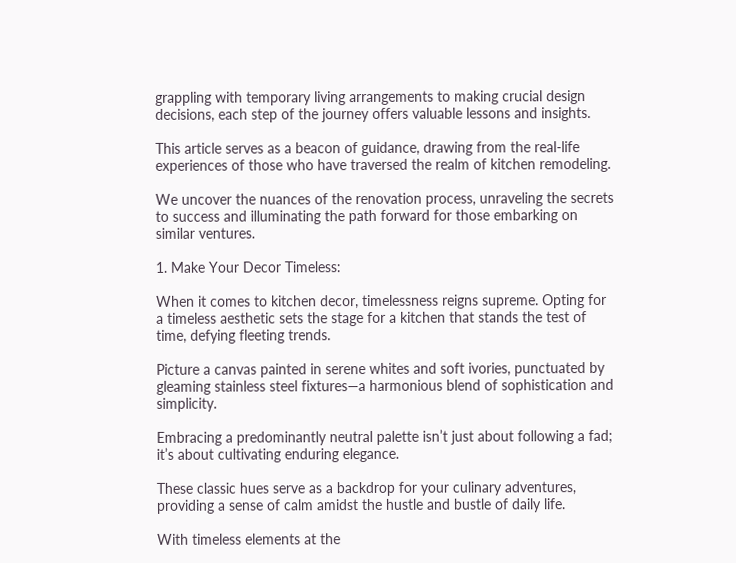grappling with temporary living arrangements to making crucial design decisions, each step of the journey offers valuable lessons and insights.

This article serves as a beacon of guidance, drawing from the real-life experiences of those who have traversed the realm of kitchen remodeling.

We uncover the nuances of the renovation process, unraveling the secrets to success and illuminating the path forward for those embarking on similar ventures.

1. Make Your Decor Timeless:

When it comes to kitchen decor, timelessness reigns supreme. Opting for a timeless aesthetic sets the stage for a kitchen that stands the test of time, defying fleeting trends.

Picture a canvas painted in serene whites and soft ivories, punctuated by gleaming stainless steel fixtures—a harmonious blend of sophistication and simplicity.

Embracing a predominantly neutral palette isn’t just about following a fad; it’s about cultivating enduring elegance.

These classic hues serve as a backdrop for your culinary adventures, providing a sense of calm amidst the hustle and bustle of daily life.

With timeless elements at the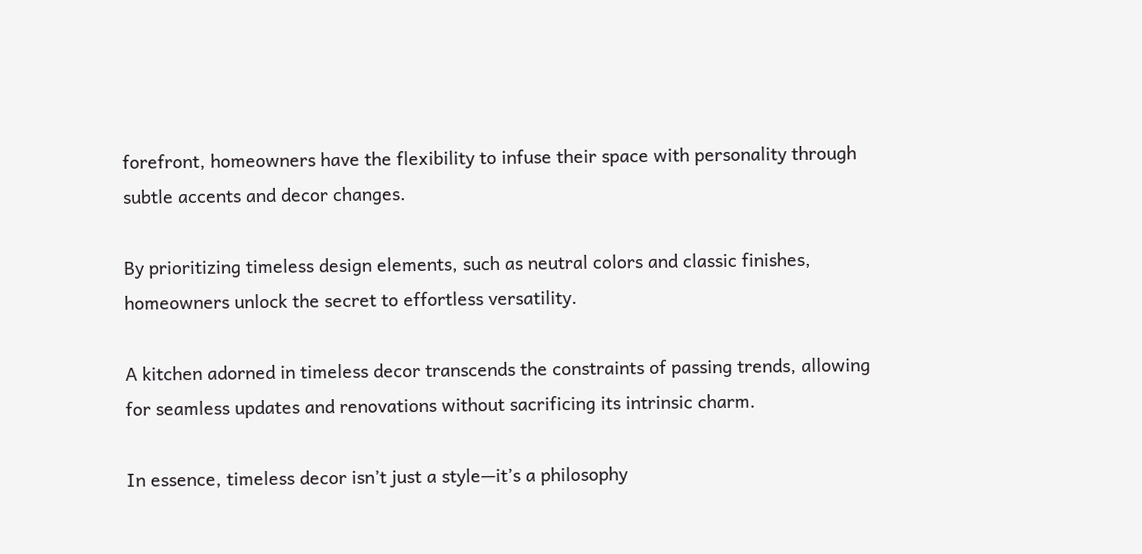forefront, homeowners have the flexibility to infuse their space with personality through subtle accents and decor changes.

By prioritizing timeless design elements, such as neutral colors and classic finishes, homeowners unlock the secret to effortless versatility.

A kitchen adorned in timeless decor transcends the constraints of passing trends, allowing for seamless updates and renovations without sacrificing its intrinsic charm.

In essence, timeless decor isn’t just a style—it’s a philosophy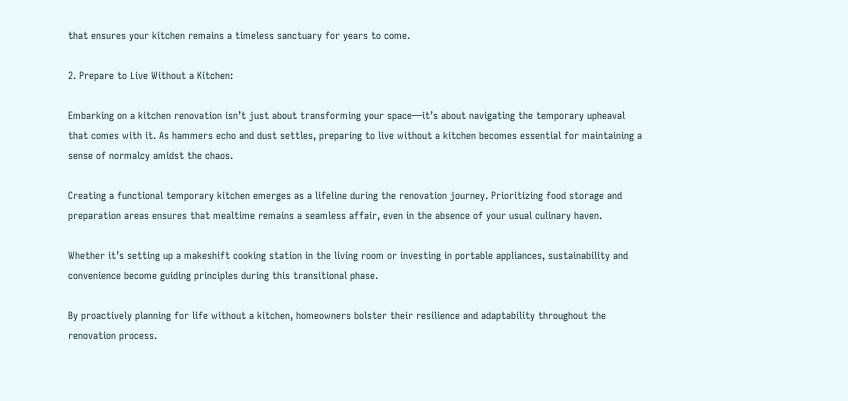that ensures your kitchen remains a timeless sanctuary for years to come.

2. Prepare to Live Without a Kitchen:

Embarking on a kitchen renovation isn’t just about transforming your space—it’s about navigating the temporary upheaval that comes with it. As hammers echo and dust settles, preparing to live without a kitchen becomes essential for maintaining a sense of normalcy amidst the chaos.

Creating a functional temporary kitchen emerges as a lifeline during the renovation journey. Prioritizing food storage and preparation areas ensures that mealtime remains a seamless affair, even in the absence of your usual culinary haven.

Whether it’s setting up a makeshift cooking station in the living room or investing in portable appliances, sustainability and convenience become guiding principles during this transitional phase.

By proactively planning for life without a kitchen, homeowners bolster their resilience and adaptability throughout the renovation process.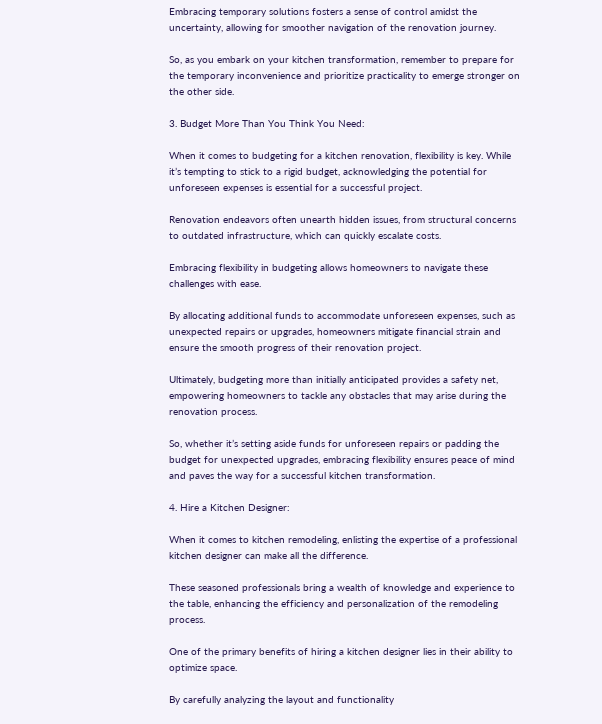Embracing temporary solutions fosters a sense of control amidst the uncertainty, allowing for smoother navigation of the renovation journey.

So, as you embark on your kitchen transformation, remember to prepare for the temporary inconvenience and prioritize practicality to emerge stronger on the other side.

3. Budget More Than You Think You Need:

When it comes to budgeting for a kitchen renovation, flexibility is key. While it’s tempting to stick to a rigid budget, acknowledging the potential for unforeseen expenses is essential for a successful project.

Renovation endeavors often unearth hidden issues, from structural concerns to outdated infrastructure, which can quickly escalate costs.

Embracing flexibility in budgeting allows homeowners to navigate these challenges with ease.

By allocating additional funds to accommodate unforeseen expenses, such as unexpected repairs or upgrades, homeowners mitigate financial strain and ensure the smooth progress of their renovation project.

Ultimately, budgeting more than initially anticipated provides a safety net, empowering homeowners to tackle any obstacles that may arise during the renovation process.

So, whether it’s setting aside funds for unforeseen repairs or padding the budget for unexpected upgrades, embracing flexibility ensures peace of mind and paves the way for a successful kitchen transformation.

4. Hire a Kitchen Designer:

When it comes to kitchen remodeling, enlisting the expertise of a professional kitchen designer can make all the difference.

These seasoned professionals bring a wealth of knowledge and experience to the table, enhancing the efficiency and personalization of the remodeling process.

One of the primary benefits of hiring a kitchen designer lies in their ability to optimize space.

By carefully analyzing the layout and functionality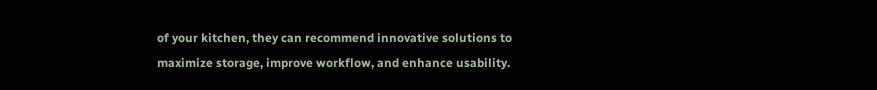of your kitchen, they can recommend innovative solutions to maximize storage, improve workflow, and enhance usability.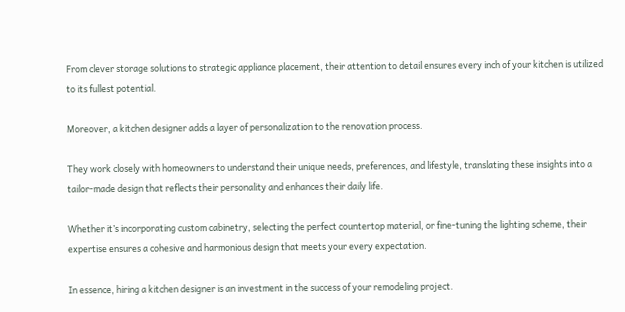From clever storage solutions to strategic appliance placement, their attention to detail ensures every inch of your kitchen is utilized to its fullest potential.

Moreover, a kitchen designer adds a layer of personalization to the renovation process.

They work closely with homeowners to understand their unique needs, preferences, and lifestyle, translating these insights into a tailor-made design that reflects their personality and enhances their daily life.

Whether it’s incorporating custom cabinetry, selecting the perfect countertop material, or fine-tuning the lighting scheme, their expertise ensures a cohesive and harmonious design that meets your every expectation.

In essence, hiring a kitchen designer is an investment in the success of your remodeling project.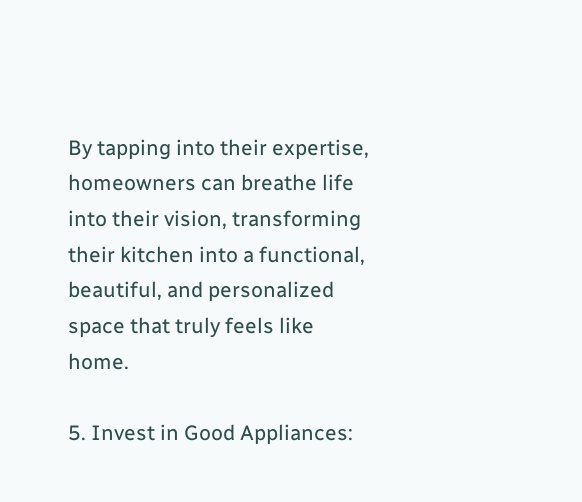By tapping into their expertise, homeowners can breathe life into their vision, transforming their kitchen into a functional, beautiful, and personalized space that truly feels like home.

5. Invest in Good Appliances: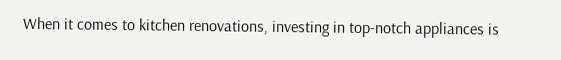When it comes to kitchen renovations, investing in top-notch appliances is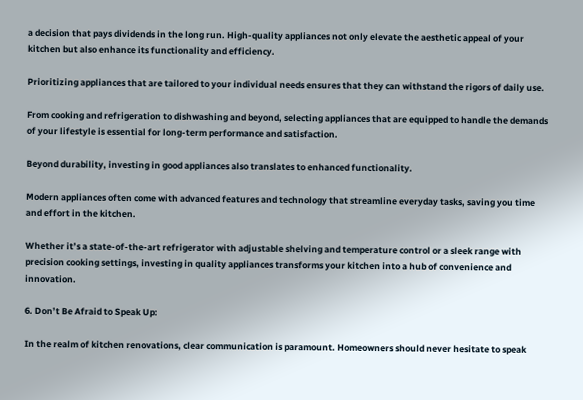a decision that pays dividends in the long run. High-quality appliances not only elevate the aesthetic appeal of your kitchen but also enhance its functionality and efficiency.

Prioritizing appliances that are tailored to your individual needs ensures that they can withstand the rigors of daily use.

From cooking and refrigeration to dishwashing and beyond, selecting appliances that are equipped to handle the demands of your lifestyle is essential for long-term performance and satisfaction.

Beyond durability, investing in good appliances also translates to enhanced functionality.

Modern appliances often come with advanced features and technology that streamline everyday tasks, saving you time and effort in the kitchen.

Whether it’s a state-of-the-art refrigerator with adjustable shelving and temperature control or a sleek range with precision cooking settings, investing in quality appliances transforms your kitchen into a hub of convenience and innovation.

6. Don’t Be Afraid to Speak Up:

In the realm of kitchen renovations, clear communication is paramount. Homeowners should never hesitate to speak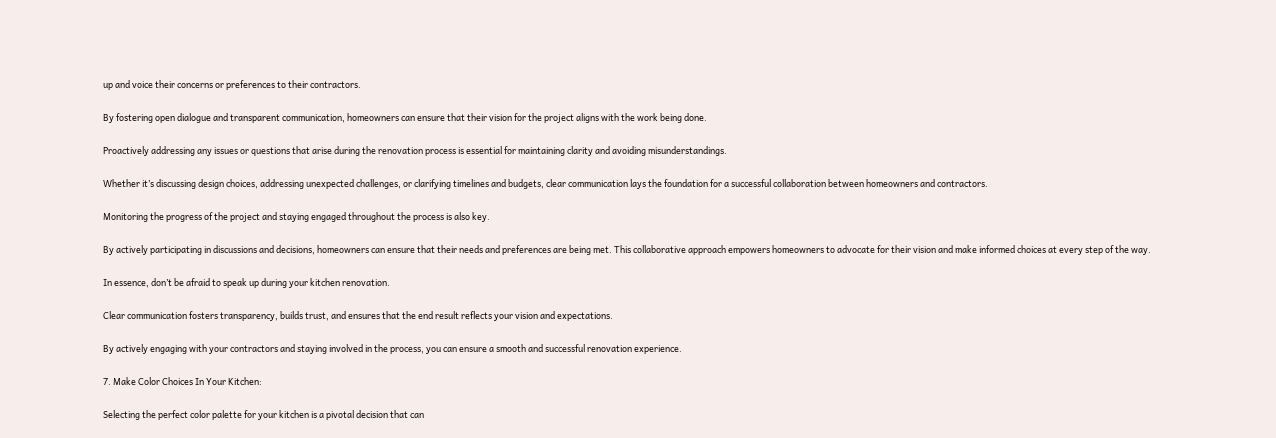up and voice their concerns or preferences to their contractors.

By fostering open dialogue and transparent communication, homeowners can ensure that their vision for the project aligns with the work being done.

Proactively addressing any issues or questions that arise during the renovation process is essential for maintaining clarity and avoiding misunderstandings.

Whether it’s discussing design choices, addressing unexpected challenges, or clarifying timelines and budgets, clear communication lays the foundation for a successful collaboration between homeowners and contractors.

Monitoring the progress of the project and staying engaged throughout the process is also key.

By actively participating in discussions and decisions, homeowners can ensure that their needs and preferences are being met. This collaborative approach empowers homeowners to advocate for their vision and make informed choices at every step of the way.

In essence, don’t be afraid to speak up during your kitchen renovation.

Clear communication fosters transparency, builds trust, and ensures that the end result reflects your vision and expectations.

By actively engaging with your contractors and staying involved in the process, you can ensure a smooth and successful renovation experience.

7. Make Color Choices In Your Kitchen:

Selecting the perfect color palette for your kitchen is a pivotal decision that can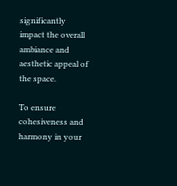significantly impact the overall ambiance and aesthetic appeal of the space.

To ensure cohesiveness and harmony in your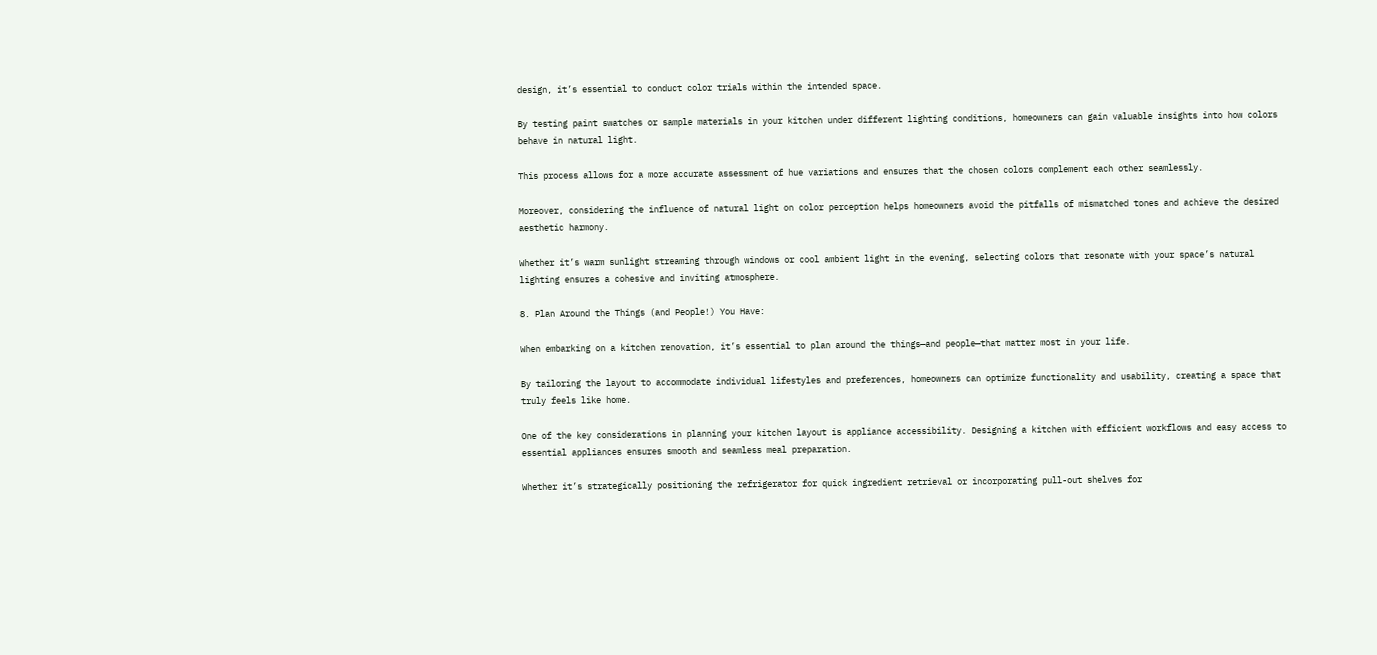design, it’s essential to conduct color trials within the intended space.

By testing paint swatches or sample materials in your kitchen under different lighting conditions, homeowners can gain valuable insights into how colors behave in natural light.

This process allows for a more accurate assessment of hue variations and ensures that the chosen colors complement each other seamlessly.

Moreover, considering the influence of natural light on color perception helps homeowners avoid the pitfalls of mismatched tones and achieve the desired aesthetic harmony.

Whether it’s warm sunlight streaming through windows or cool ambient light in the evening, selecting colors that resonate with your space’s natural lighting ensures a cohesive and inviting atmosphere.

8. Plan Around the Things (and People!) You Have:

When embarking on a kitchen renovation, it’s essential to plan around the things—and people—that matter most in your life.

By tailoring the layout to accommodate individual lifestyles and preferences, homeowners can optimize functionality and usability, creating a space that truly feels like home.

One of the key considerations in planning your kitchen layout is appliance accessibility. Designing a kitchen with efficient workflows and easy access to essential appliances ensures smooth and seamless meal preparation.

Whether it’s strategically positioning the refrigerator for quick ingredient retrieval or incorporating pull-out shelves for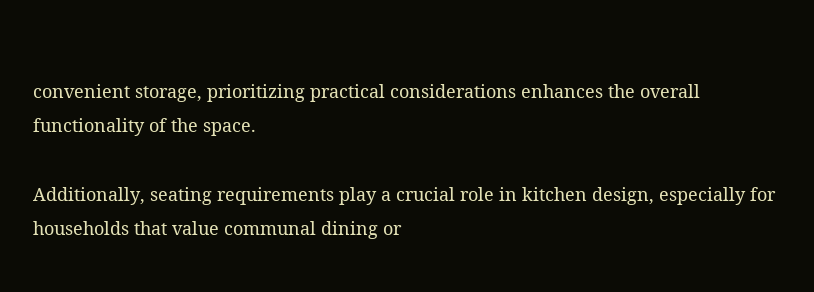convenient storage, prioritizing practical considerations enhances the overall functionality of the space.

Additionally, seating requirements play a crucial role in kitchen design, especially for households that value communal dining or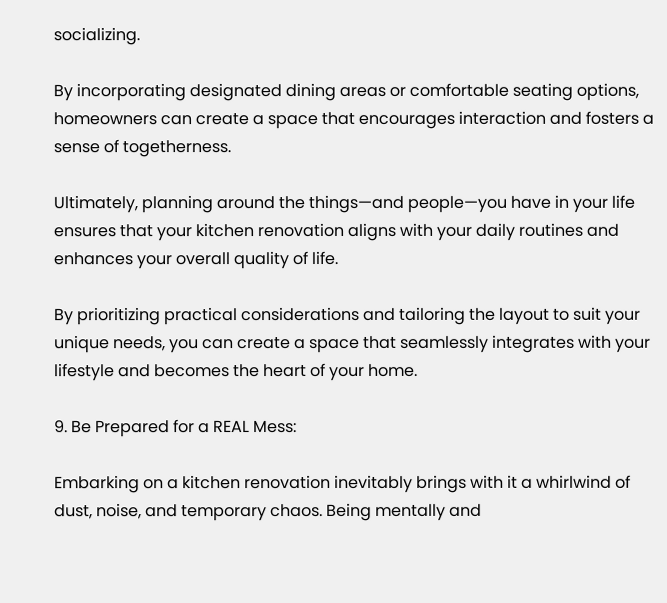socializing.

By incorporating designated dining areas or comfortable seating options, homeowners can create a space that encourages interaction and fosters a sense of togetherness.

Ultimately, planning around the things—and people—you have in your life ensures that your kitchen renovation aligns with your daily routines and enhances your overall quality of life.

By prioritizing practical considerations and tailoring the layout to suit your unique needs, you can create a space that seamlessly integrates with your lifestyle and becomes the heart of your home.

9. Be Prepared for a REAL Mess:

Embarking on a kitchen renovation inevitably brings with it a whirlwind of dust, noise, and temporary chaos. Being mentally and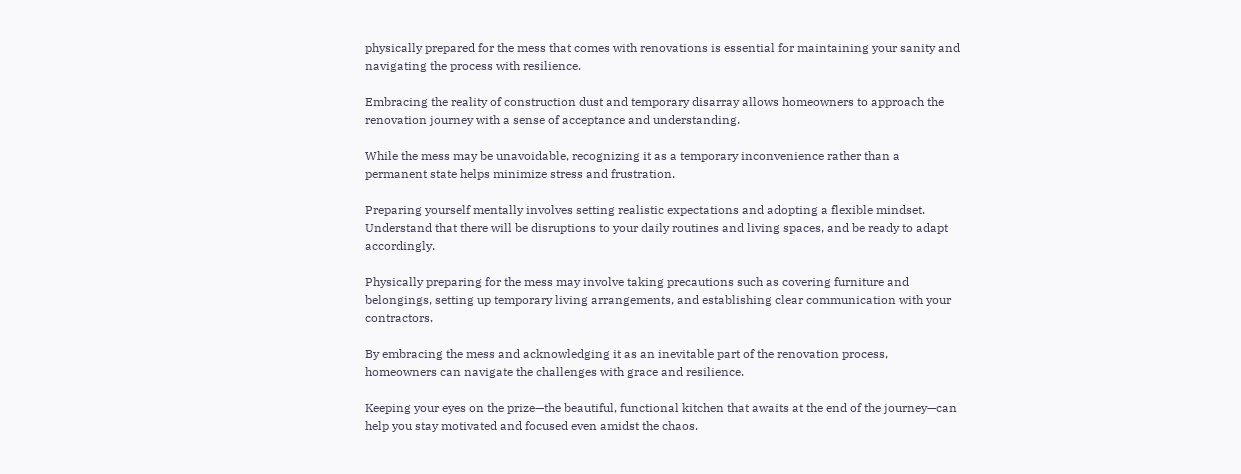physically prepared for the mess that comes with renovations is essential for maintaining your sanity and navigating the process with resilience.

Embracing the reality of construction dust and temporary disarray allows homeowners to approach the renovation journey with a sense of acceptance and understanding.

While the mess may be unavoidable, recognizing it as a temporary inconvenience rather than a permanent state helps minimize stress and frustration.

Preparing yourself mentally involves setting realistic expectations and adopting a flexible mindset. Understand that there will be disruptions to your daily routines and living spaces, and be ready to adapt accordingly.

Physically preparing for the mess may involve taking precautions such as covering furniture and belongings, setting up temporary living arrangements, and establishing clear communication with your contractors.

By embracing the mess and acknowledging it as an inevitable part of the renovation process, homeowners can navigate the challenges with grace and resilience.

Keeping your eyes on the prize—the beautiful, functional kitchen that awaits at the end of the journey—can help you stay motivated and focused even amidst the chaos.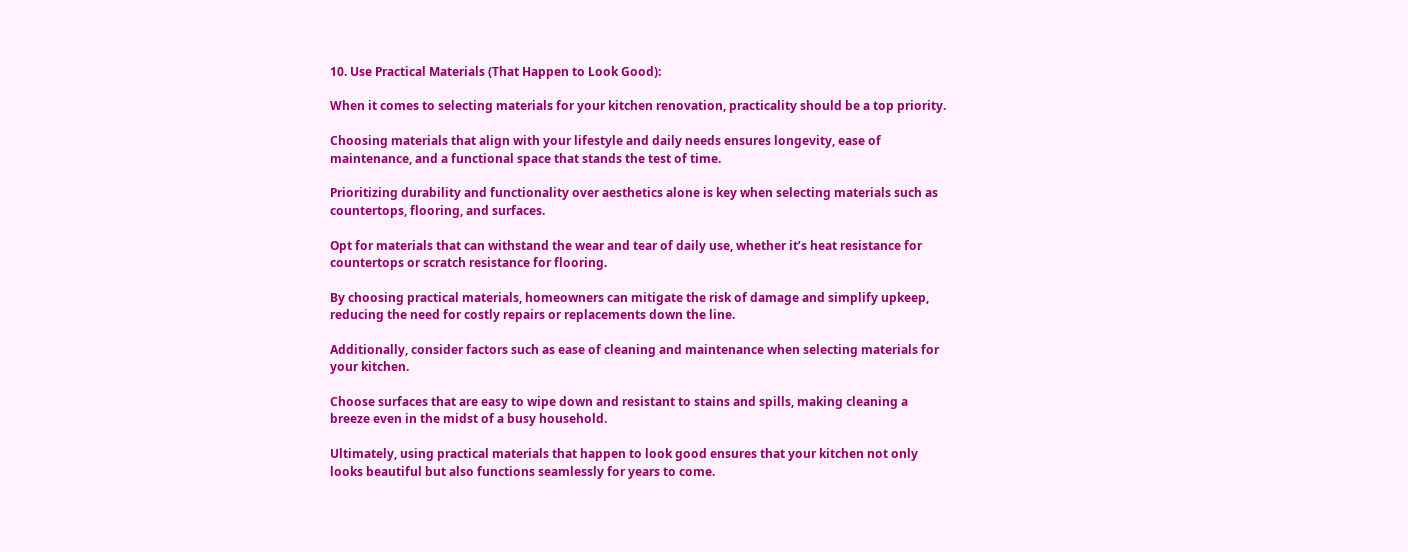10. Use Practical Materials (That Happen to Look Good):

When it comes to selecting materials for your kitchen renovation, practicality should be a top priority.

Choosing materials that align with your lifestyle and daily needs ensures longevity, ease of maintenance, and a functional space that stands the test of time.

Prioritizing durability and functionality over aesthetics alone is key when selecting materials such as countertops, flooring, and surfaces.

Opt for materials that can withstand the wear and tear of daily use, whether it’s heat resistance for countertops or scratch resistance for flooring.

By choosing practical materials, homeowners can mitigate the risk of damage and simplify upkeep, reducing the need for costly repairs or replacements down the line.

Additionally, consider factors such as ease of cleaning and maintenance when selecting materials for your kitchen.

Choose surfaces that are easy to wipe down and resistant to stains and spills, making cleaning a breeze even in the midst of a busy household.

Ultimately, using practical materials that happen to look good ensures that your kitchen not only looks beautiful but also functions seamlessly for years to come.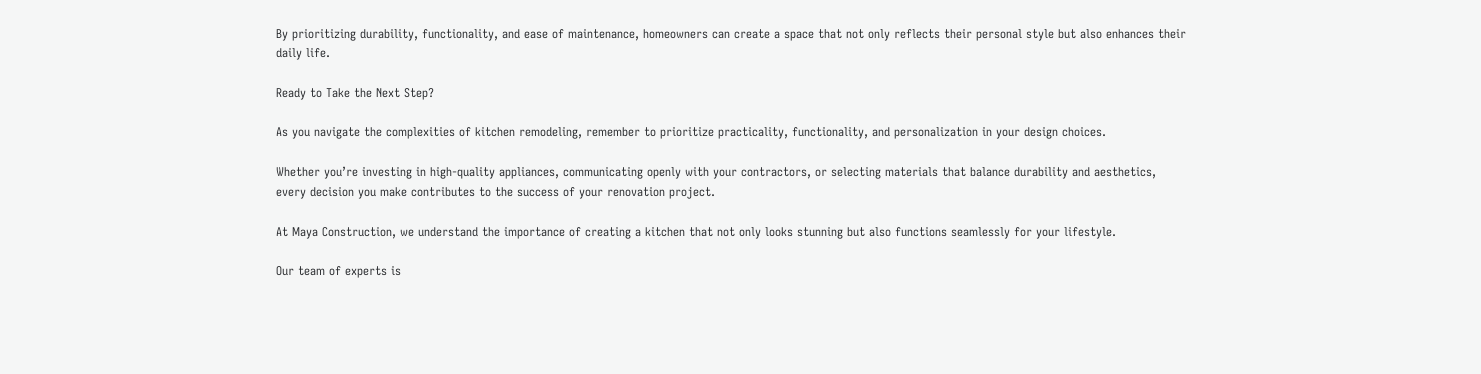By prioritizing durability, functionality, and ease of maintenance, homeowners can create a space that not only reflects their personal style but also enhances their daily life.

Ready to Take the Next Step?

As you navigate the complexities of kitchen remodeling, remember to prioritize practicality, functionality, and personalization in your design choices.

Whether you’re investing in high-quality appliances, communicating openly with your contractors, or selecting materials that balance durability and aesthetics, every decision you make contributes to the success of your renovation project.

At Maya Construction, we understand the importance of creating a kitchen that not only looks stunning but also functions seamlessly for your lifestyle.

Our team of experts is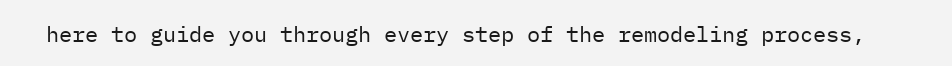here to guide you through every step of the remodeling process,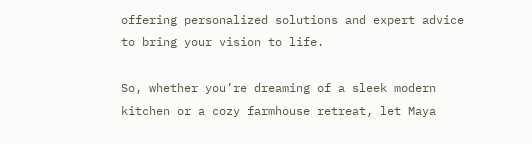offering personalized solutions and expert advice to bring your vision to life.

So, whether you’re dreaming of a sleek modern kitchen or a cozy farmhouse retreat, let Maya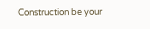Construction be your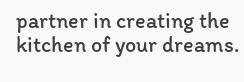partner in creating the kitchen of your dreams.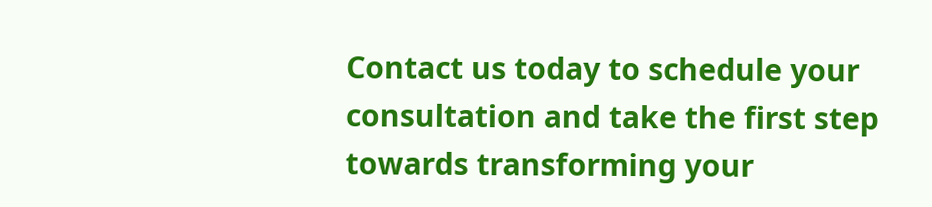Contact us today to schedule your consultation and take the first step towards transforming your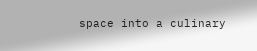space into a culinary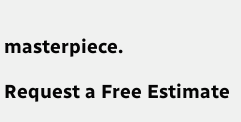masterpiece.

Request a Free Estimate